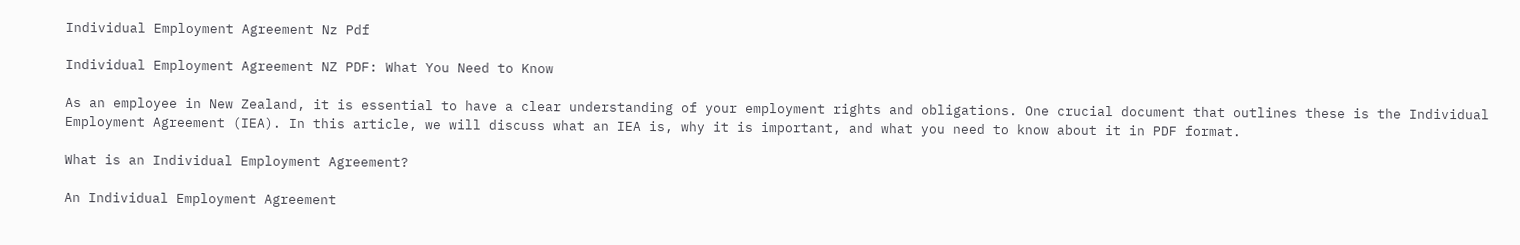Individual Employment Agreement Nz Pdf

Individual Employment Agreement NZ PDF: What You Need to Know

As an employee in New Zealand, it is essential to have a clear understanding of your employment rights and obligations. One crucial document that outlines these is the Individual Employment Agreement (IEA). In this article, we will discuss what an IEA is, why it is important, and what you need to know about it in PDF format.

What is an Individual Employment Agreement?

An Individual Employment Agreement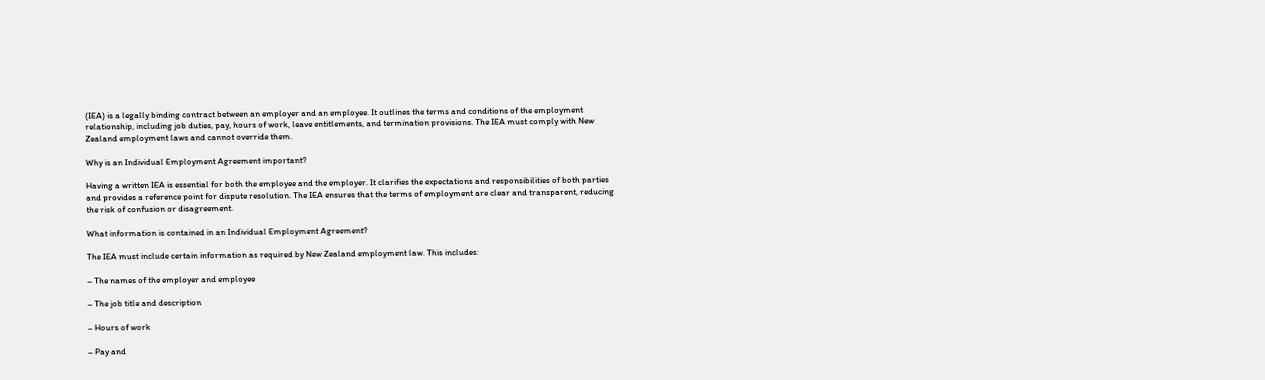(IEA) is a legally binding contract between an employer and an employee. It outlines the terms and conditions of the employment relationship, including job duties, pay, hours of work, leave entitlements, and termination provisions. The IEA must comply with New Zealand employment laws and cannot override them.

Why is an Individual Employment Agreement important?

Having a written IEA is essential for both the employee and the employer. It clarifies the expectations and responsibilities of both parties and provides a reference point for dispute resolution. The IEA ensures that the terms of employment are clear and transparent, reducing the risk of confusion or disagreement.

What information is contained in an Individual Employment Agreement?

The IEA must include certain information as required by New Zealand employment law. This includes:

– The names of the employer and employee

– The job title and description

– Hours of work

– Pay and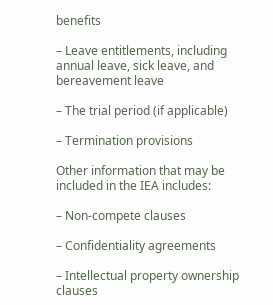benefits

– Leave entitlements, including annual leave, sick leave, and bereavement leave

– The trial period (if applicable)

– Termination provisions

Other information that may be included in the IEA includes:

– Non-compete clauses

– Confidentiality agreements

– Intellectual property ownership clauses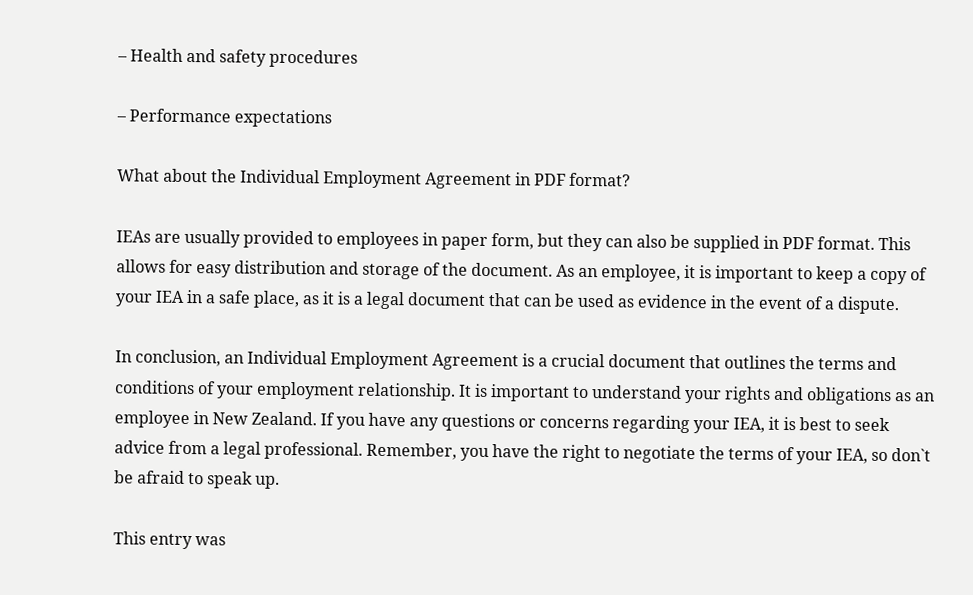– Health and safety procedures

– Performance expectations

What about the Individual Employment Agreement in PDF format?

IEAs are usually provided to employees in paper form, but they can also be supplied in PDF format. This allows for easy distribution and storage of the document. As an employee, it is important to keep a copy of your IEA in a safe place, as it is a legal document that can be used as evidence in the event of a dispute.

In conclusion, an Individual Employment Agreement is a crucial document that outlines the terms and conditions of your employment relationship. It is important to understand your rights and obligations as an employee in New Zealand. If you have any questions or concerns regarding your IEA, it is best to seek advice from a legal professional. Remember, you have the right to negotiate the terms of your IEA, so don`t be afraid to speak up.

This entry was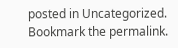posted in Uncategorized. Bookmark the permalink.